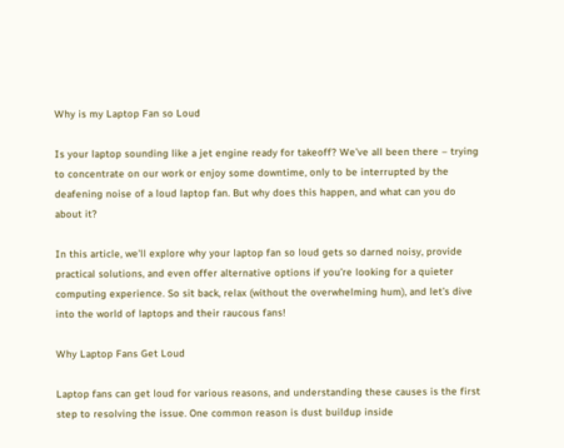Why is my Laptop Fan so Loud

Is your laptop sounding like a jet engine ready for takeoff? We’ve all been there – trying to concentrate on our work or enjoy some downtime, only to be interrupted by the deafening noise of a loud laptop fan. But why does this happen, and what can you do about it?

In this article, we’ll explore why your laptop fan so loud gets so darned noisy, provide practical solutions, and even offer alternative options if you’re looking for a quieter computing experience. So sit back, relax (without the overwhelming hum), and let’s dive into the world of laptops and their raucous fans!

Why Laptop Fans Get Loud

Laptop fans can get loud for various reasons, and understanding these causes is the first step to resolving the issue. One common reason is dust buildup inside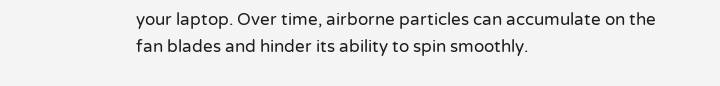your laptop. Over time, airborne particles can accumulate on the fan blades and hinder its ability to spin smoothly.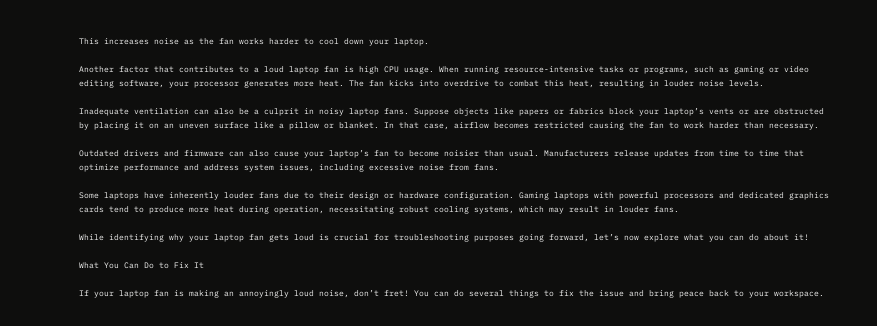This increases noise as the fan works harder to cool down your laptop.

Another factor that contributes to a loud laptop fan is high CPU usage. When running resource-intensive tasks or programs, such as gaming or video editing software, your processor generates more heat. The fan kicks into overdrive to combat this heat, resulting in louder noise levels.

Inadequate ventilation can also be a culprit in noisy laptop fans. Suppose objects like papers or fabrics block your laptop’s vents or are obstructed by placing it on an uneven surface like a pillow or blanket. In that case, airflow becomes restricted causing the fan to work harder than necessary.

Outdated drivers and firmware can also cause your laptop’s fan to become noisier than usual. Manufacturers release updates from time to time that optimize performance and address system issues, including excessive noise from fans.

Some laptops have inherently louder fans due to their design or hardware configuration. Gaming laptops with powerful processors and dedicated graphics cards tend to produce more heat during operation, necessitating robust cooling systems, which may result in louder fans.

While identifying why your laptop fan gets loud is crucial for troubleshooting purposes going forward, let’s now explore what you can do about it!

What You Can Do to Fix It

If your laptop fan is making an annoyingly loud noise, don’t fret! You can do several things to fix the issue and bring peace back to your workspace.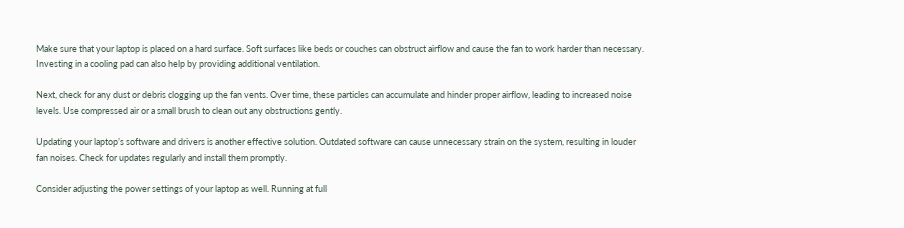Make sure that your laptop is placed on a hard surface. Soft surfaces like beds or couches can obstruct airflow and cause the fan to work harder than necessary. Investing in a cooling pad can also help by providing additional ventilation.

Next, check for any dust or debris clogging up the fan vents. Over time, these particles can accumulate and hinder proper airflow, leading to increased noise levels. Use compressed air or a small brush to clean out any obstructions gently.

Updating your laptop’s software and drivers is another effective solution. Outdated software can cause unnecessary strain on the system, resulting in louder fan noises. Check for updates regularly and install them promptly.

Consider adjusting the power settings of your laptop as well. Running at full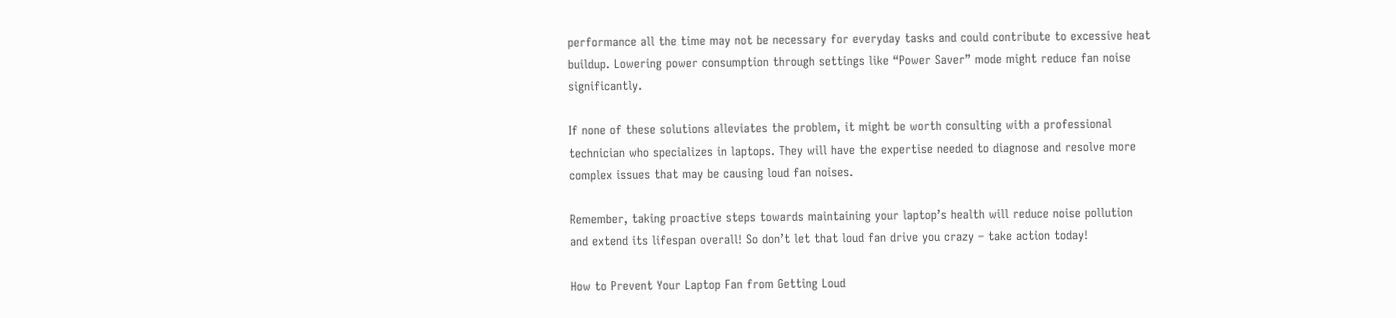performance all the time may not be necessary for everyday tasks and could contribute to excessive heat buildup. Lowering power consumption through settings like “Power Saver” mode might reduce fan noise significantly.

If none of these solutions alleviates the problem, it might be worth consulting with a professional technician who specializes in laptops. They will have the expertise needed to diagnose and resolve more complex issues that may be causing loud fan noises.

Remember, taking proactive steps towards maintaining your laptop’s health will reduce noise pollution and extend its lifespan overall! So don’t let that loud fan drive you crazy – take action today!

How to Prevent Your Laptop Fan from Getting Loud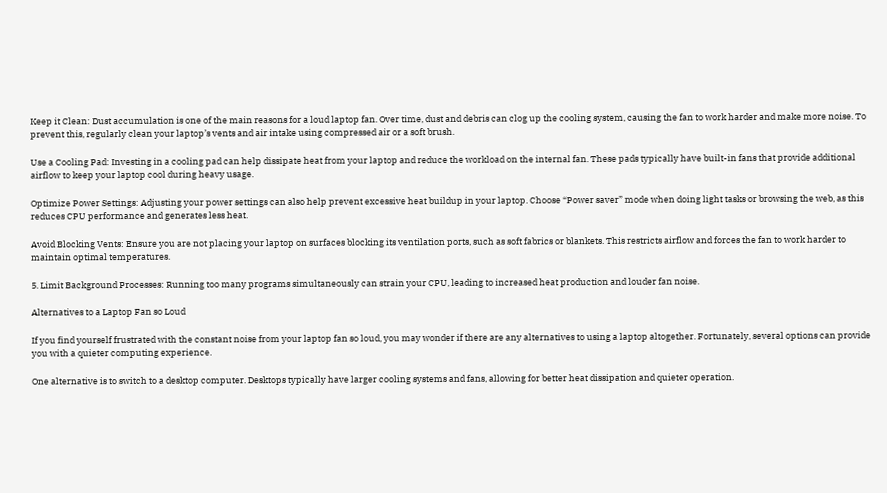Keep it Clean: Dust accumulation is one of the main reasons for a loud laptop fan. Over time, dust and debris can clog up the cooling system, causing the fan to work harder and make more noise. To prevent this, regularly clean your laptop’s vents and air intake using compressed air or a soft brush.

Use a Cooling Pad: Investing in a cooling pad can help dissipate heat from your laptop and reduce the workload on the internal fan. These pads typically have built-in fans that provide additional airflow to keep your laptop cool during heavy usage.

Optimize Power Settings: Adjusting your power settings can also help prevent excessive heat buildup in your laptop. Choose “Power saver” mode when doing light tasks or browsing the web, as this reduces CPU performance and generates less heat.

Avoid Blocking Vents: Ensure you are not placing your laptop on surfaces blocking its ventilation ports, such as soft fabrics or blankets. This restricts airflow and forces the fan to work harder to maintain optimal temperatures.

5. Limit Background Processes: Running too many programs simultaneously can strain your CPU, leading to increased heat production and louder fan noise.

Alternatives to a Laptop Fan so Loud

If you find yourself frustrated with the constant noise from your laptop fan so loud, you may wonder if there are any alternatives to using a laptop altogether. Fortunately, several options can provide you with a quieter computing experience.

One alternative is to switch to a desktop computer. Desktops typically have larger cooling systems and fans, allowing for better heat dissipation and quieter operation.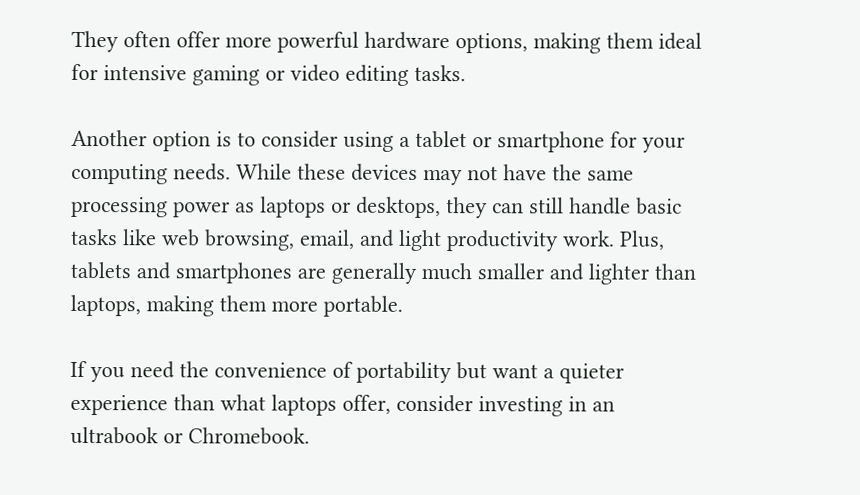They often offer more powerful hardware options, making them ideal for intensive gaming or video editing tasks.

Another option is to consider using a tablet or smartphone for your computing needs. While these devices may not have the same processing power as laptops or desktops, they can still handle basic tasks like web browsing, email, and light productivity work. Plus, tablets and smartphones are generally much smaller and lighter than laptops, making them more portable.

If you need the convenience of portability but want a quieter experience than what laptops offer, consider investing in an ultrabook or Chromebook.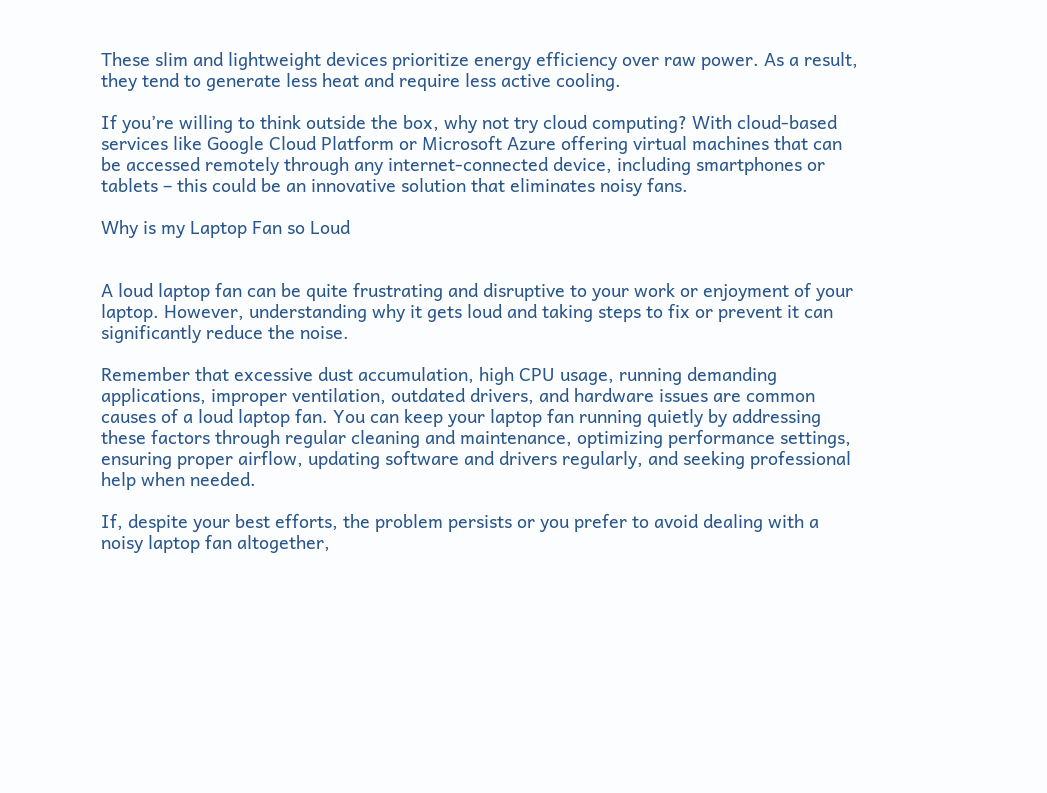These slim and lightweight devices prioritize energy efficiency over raw power. As a result, they tend to generate less heat and require less active cooling.

If you’re willing to think outside the box, why not try cloud computing? With cloud-based services like Google Cloud Platform or Microsoft Azure offering virtual machines that can be accessed remotely through any internet-connected device, including smartphones or tablets – this could be an innovative solution that eliminates noisy fans.

Why is my Laptop Fan so Loud


A loud laptop fan can be quite frustrating and disruptive to your work or enjoyment of your laptop. However, understanding why it gets loud and taking steps to fix or prevent it can significantly reduce the noise.

Remember that excessive dust accumulation, high CPU usage, running demanding applications, improper ventilation, outdated drivers, and hardware issues are common causes of a loud laptop fan. You can keep your laptop fan running quietly by addressing these factors through regular cleaning and maintenance, optimizing performance settings, ensuring proper airflow, updating software and drivers regularly, and seeking professional help when needed.

If, despite your best efforts, the problem persists or you prefer to avoid dealing with a noisy laptop fan altogether,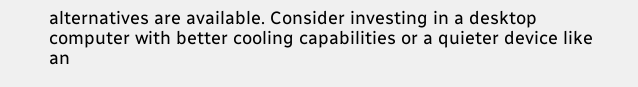alternatives are available. Consider investing in a desktop computer with better cooling capabilities or a quieter device like an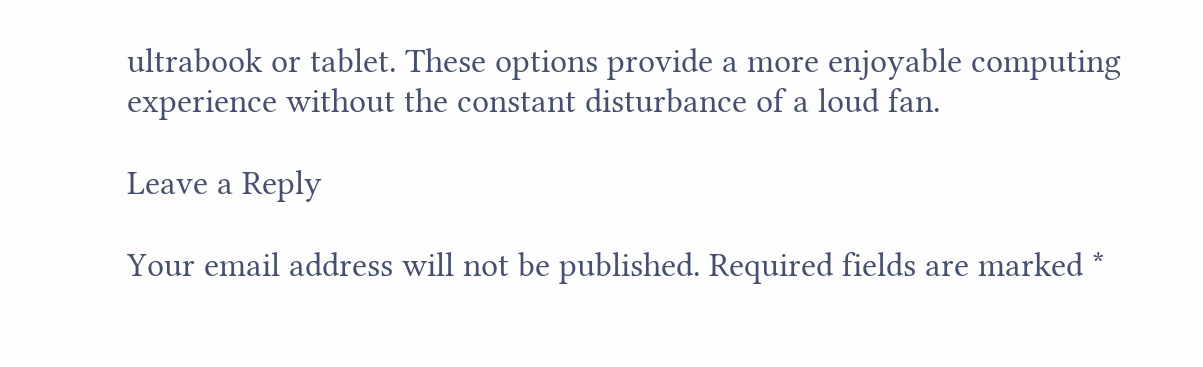ultrabook or tablet. These options provide a more enjoyable computing experience without the constant disturbance of a loud fan.

Leave a Reply

Your email address will not be published. Required fields are marked *